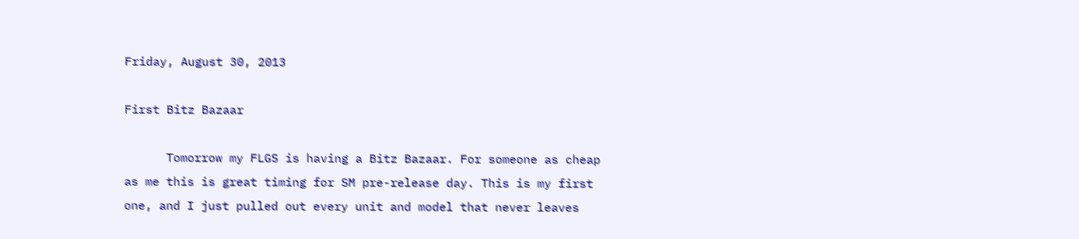Friday, August 30, 2013

First Bitz Bazaar

      Tomorrow my FLGS is having a Bitz Bazaar. For someone as cheap as me this is great timing for SM pre-release day. This is my first one, and I just pulled out every unit and model that never leaves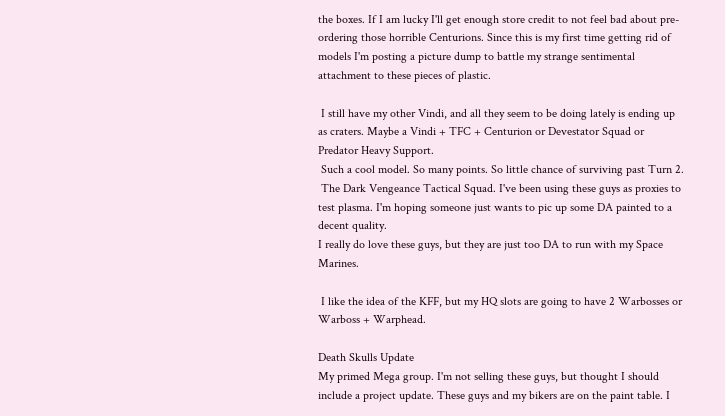the boxes. If I am lucky I'll get enough store credit to not feel bad about pre-ordering those horrible Centurions. Since this is my first time getting rid of models I'm posting a picture dump to battle my strange sentimental attachment to these pieces of plastic.

 I still have my other Vindi, and all they seem to be doing lately is ending up as craters. Maybe a Vindi + TFC + Centurion or Devestator Squad or Predator Heavy Support.
 Such a cool model. So many points. So little chance of surviving past Turn 2.
 The Dark Vengeance Tactical Squad. I've been using these guys as proxies to test plasma. I'm hoping someone just wants to pic up some DA painted to a decent quality.
I really do love these guys, but they are just too DA to run with my Space Marines.

 I like the idea of the KFF, but my HQ slots are going to have 2 Warbosses or Warboss + Warphead.

Death Skulls Update
My primed Mega group. I'm not selling these guys, but thought I should include a project update. These guys and my bikers are on the paint table. I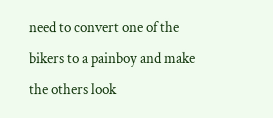need to convert one of the bikers to a painboy and make the others look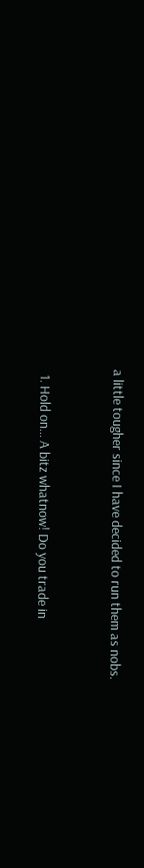a little tougher since I have decided to run them as nobs.


  1. Hold on... A bitz whatnow! Do you trade in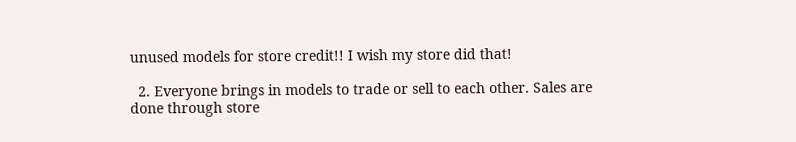unused models for store credit!! I wish my store did that!

  2. Everyone brings in models to trade or sell to each other. Sales are done through store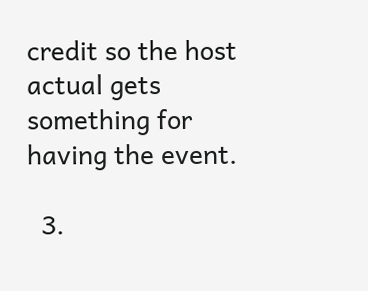credit so the host actual gets something for having the event.

  3.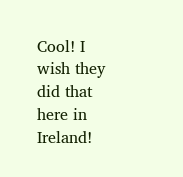Cool! I wish they did that here in Ireland!